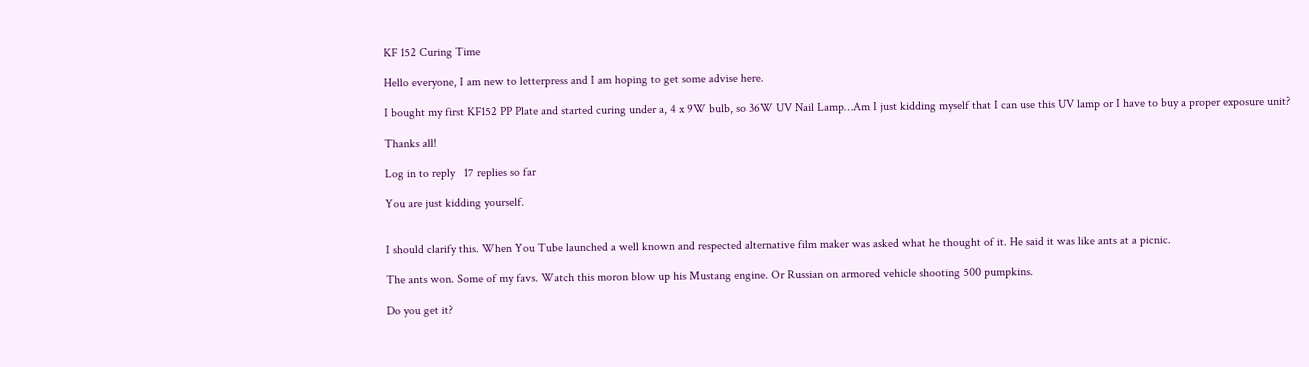KF 152 Curing Time

Hello everyone, I am new to letterpress and I am hoping to get some advise here.

I bought my first KF152 PP Plate and started curing under a, 4 x 9W bulb, so 36W UV Nail Lamp…Am I just kidding myself that I can use this UV lamp or I have to buy a proper exposure unit?

Thanks all!

Log in to reply   17 replies so far

You are just kidding yourself.


I should clarify this. When You Tube launched a well known and respected alternative film maker was asked what he thought of it. He said it was like ants at a picnic.

The ants won. Some of my favs. Watch this moron blow up his Mustang engine. Or Russian on armored vehicle shooting 500 pumpkins.

Do you get it?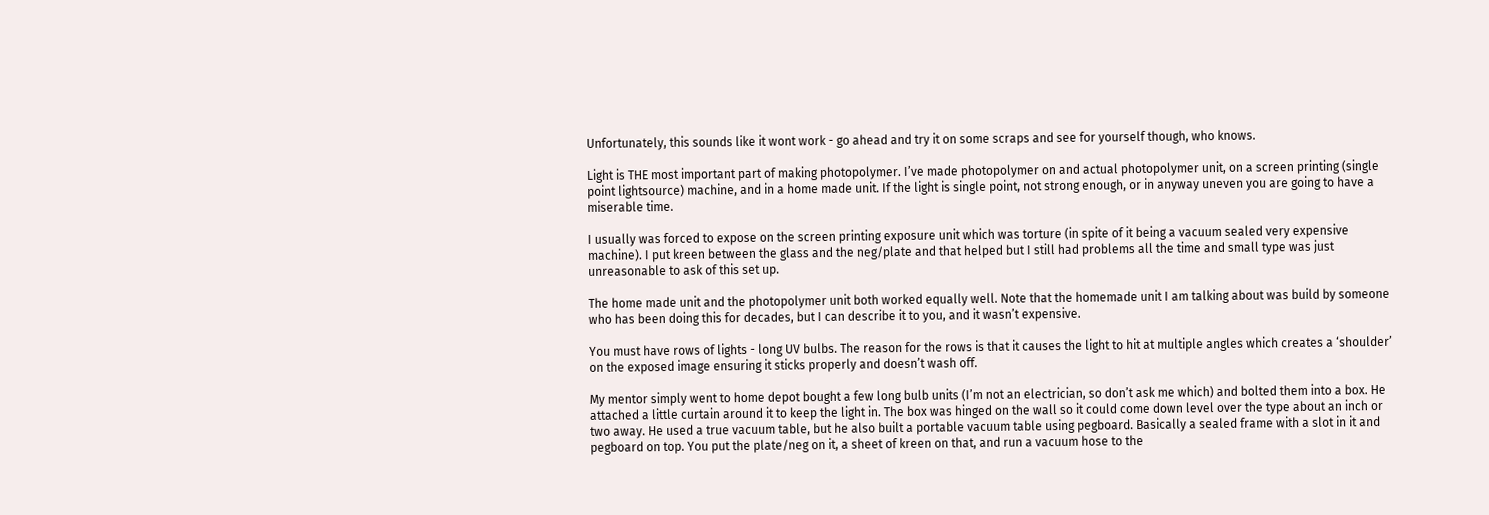Unfortunately, this sounds like it wont work - go ahead and try it on some scraps and see for yourself though, who knows.

Light is THE most important part of making photopolymer. I’ve made photopolymer on and actual photopolymer unit, on a screen printing (single point lightsource) machine, and in a home made unit. If the light is single point, not strong enough, or in anyway uneven you are going to have a miserable time.

I usually was forced to expose on the screen printing exposure unit which was torture (in spite of it being a vacuum sealed very expensive machine). I put kreen between the glass and the neg/plate and that helped but I still had problems all the time and small type was just unreasonable to ask of this set up.

The home made unit and the photopolymer unit both worked equally well. Note that the homemade unit I am talking about was build by someone who has been doing this for decades, but I can describe it to you, and it wasn’t expensive.

You must have rows of lights - long UV bulbs. The reason for the rows is that it causes the light to hit at multiple angles which creates a ‘shoulder’ on the exposed image ensuring it sticks properly and doesn’t wash off.

My mentor simply went to home depot bought a few long bulb units (I’m not an electrician, so don’t ask me which) and bolted them into a box. He attached a little curtain around it to keep the light in. The box was hinged on the wall so it could come down level over the type about an inch or two away. He used a true vacuum table, but he also built a portable vacuum table using pegboard. Basically a sealed frame with a slot in it and pegboard on top. You put the plate/neg on it, a sheet of kreen on that, and run a vacuum hose to the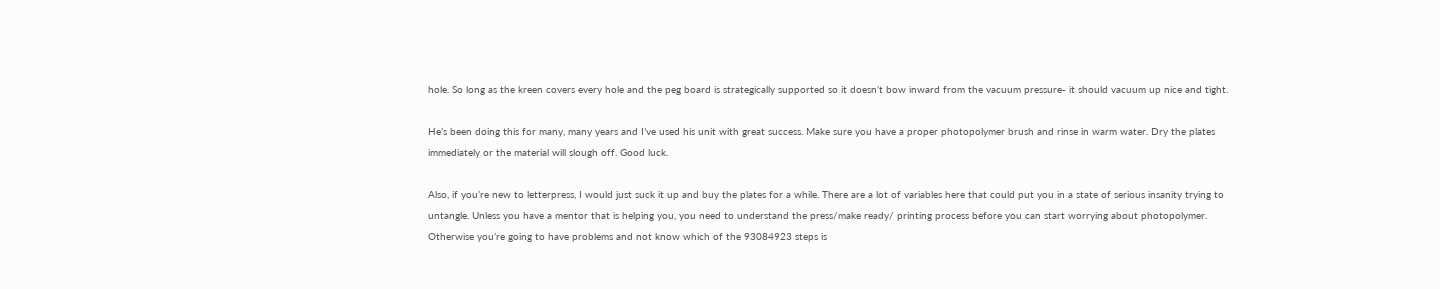hole. So long as the kreen covers every hole and the peg board is strategically supported so it doesn’t bow inward from the vacuum pressure- it should vacuum up nice and tight.

He’s been doing this for many, many years and I’ve used his unit with great success. Make sure you have a proper photopolymer brush and rinse in warm water. Dry the plates immediately or the material will slough off. Good luck.

Also, if you’re new to letterpress, I would just suck it up and buy the plates for a while. There are a lot of variables here that could put you in a state of serious insanity trying to untangle. Unless you have a mentor that is helping you, you need to understand the press/make ready/ printing process before you can start worrying about photopolymer. Otherwise you’re going to have problems and not know which of the 93084923 steps is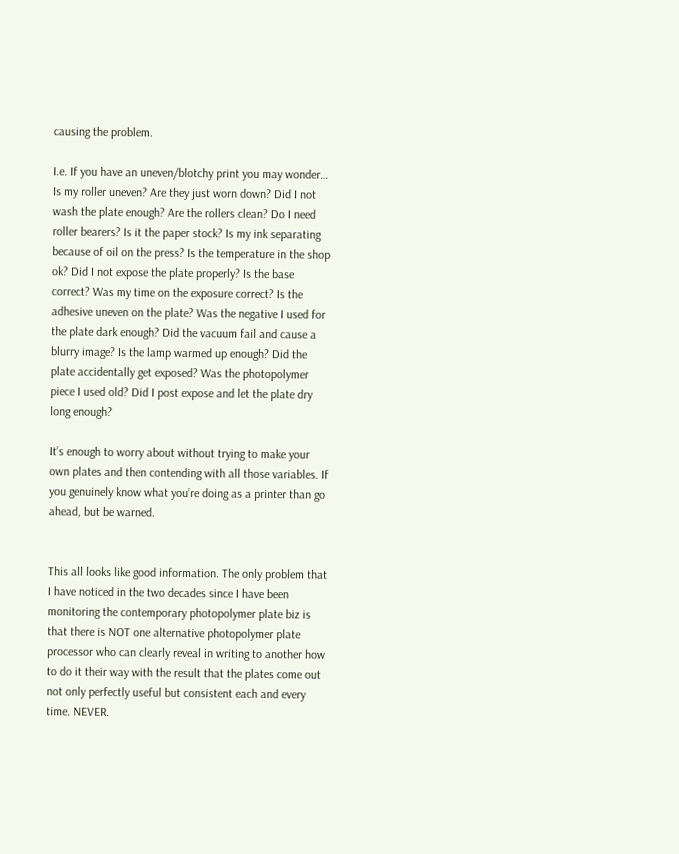causing the problem.

I.e. If you have an uneven/blotchy print you may wonder… Is my roller uneven? Are they just worn down? Did I not wash the plate enough? Are the rollers clean? Do I need roller bearers? Is it the paper stock? Is my ink separating because of oil on the press? Is the temperature in the shop ok? Did I not expose the plate properly? Is the base correct? Was my time on the exposure correct? Is the adhesive uneven on the plate? Was the negative I used for the plate dark enough? Did the vacuum fail and cause a blurry image? Is the lamp warmed up enough? Did the plate accidentally get exposed? Was the photopolymer piece I used old? Did I post expose and let the plate dry long enough?

It’s enough to worry about without trying to make your own plates and then contending with all those variables. If you genuinely know what you’re doing as a printer than go ahead, but be warned.


This all looks like good information. The only problem that I have noticed in the two decades since I have been monitoring the contemporary photopolymer plate biz is that there is NOT one alternative photopolymer plate processor who can clearly reveal in writing to another how to do it their way with the result that the plates come out not only perfectly useful but consistent each and every time. NEVER.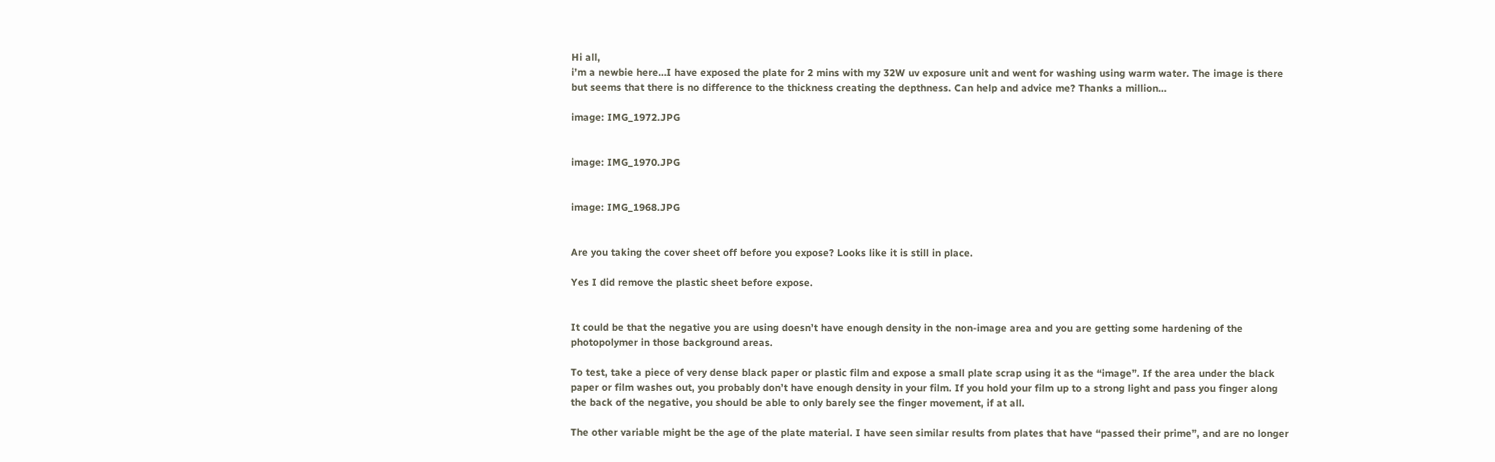Hi all,
i’m a newbie here…I have exposed the plate for 2 mins with my 32W uv exposure unit and went for washing using warm water. The image is there but seems that there is no difference to the thickness creating the depthness. Can help and advice me? Thanks a million…

image: IMG_1972.JPG


image: IMG_1970.JPG


image: IMG_1968.JPG


Are you taking the cover sheet off before you expose? Looks like it is still in place.

Yes I did remove the plastic sheet before expose.


It could be that the negative you are using doesn’t have enough density in the non-image area and you are getting some hardening of the photopolymer in those background areas.

To test, take a piece of very dense black paper or plastic film and expose a small plate scrap using it as the “image”. If the area under the black paper or film washes out, you probably don’t have enough density in your film. If you hold your film up to a strong light and pass you finger along the back of the negative, you should be able to only barely see the finger movement, if at all.

The other variable might be the age of the plate material. I have seen similar results from plates that have “passed their prime”, and are no longer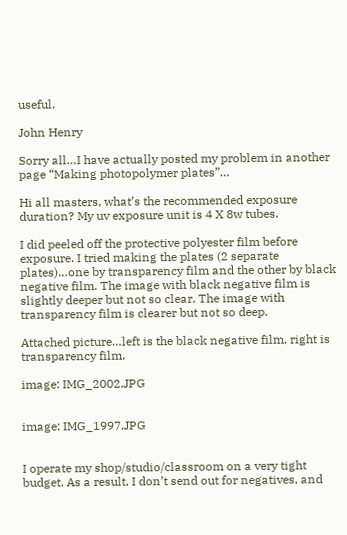useful.

John Henry

Sorry all…I have actually posted my problem in another page “Making photopolymer plates”…

Hi all masters, what’s the recommended exposure duration? My uv exposure unit is 4 X 8w tubes.

I did peeled off the protective polyester film before exposure. I tried making the plates (2 separate plates)…one by transparency film and the other by black negative film. The image with black negative film is slightly deeper but not so clear. The image with transparency film is clearer but not so deep.

Attached picture…left is the black negative film, right is transparency film.

image: IMG_2002.JPG


image: IMG_1997.JPG


I operate my shop/studio/classroom on a very tight budget. As a result, I don’t send out for negatives, and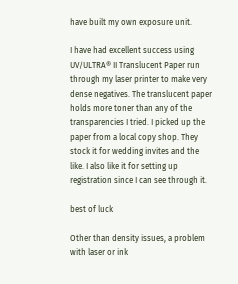have built my own exposure unit.

I have had excellent success using UV/ULTRA® II Translucent Paper run through my laser printer to make very dense negatives. The translucent paper holds more toner than any of the transparencies I tried. I picked up the paper from a local copy shop. They stock it for wedding invites and the like. I also like it for setting up registration since I can see through it.

best of luck

Other than density issues, a problem with laser or ink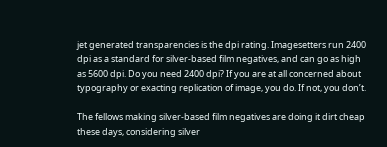jet generated transparencies is the dpi rating. Imagesetters run 2400 dpi as a standard for silver-based film negatives, and can go as high as 5600 dpi. Do you need 2400 dpi? If you are at all concerned about typography or exacting replication of image, you do. If not, you don’t.

The fellows making silver-based film negatives are doing it dirt cheap these days, considering silver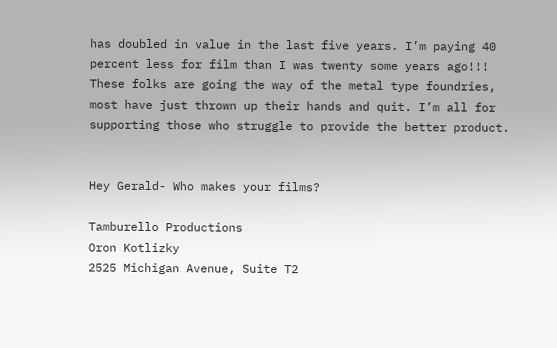has doubled in value in the last five years. I’m paying 40 percent less for film than I was twenty some years ago!!! These folks are going the way of the metal type foundries, most have just thrown up their hands and quit. I’m all for supporting those who struggle to provide the better product.


Hey Gerald- Who makes your films?

Tamburello Productions
Oron Kotlizky
2525 Michigan Avenue, Suite T2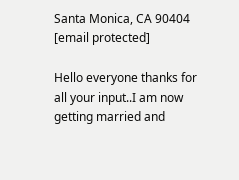Santa Monica, CA 90404
[email protected]

Hello everyone thanks for all your input..I am now getting married and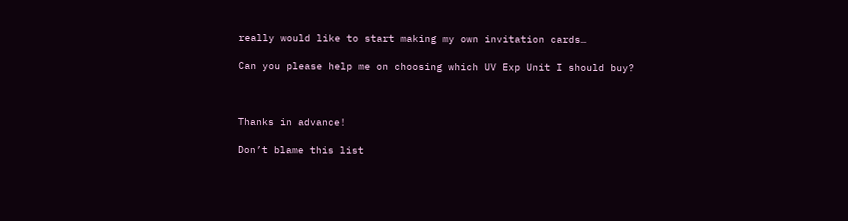really would like to start making my own invitation cards…

Can you please help me on choosing which UV Exp Unit I should buy?



Thanks in advance!

Don’t blame this list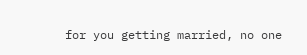for you getting married, no one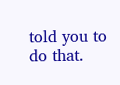told you to do that.